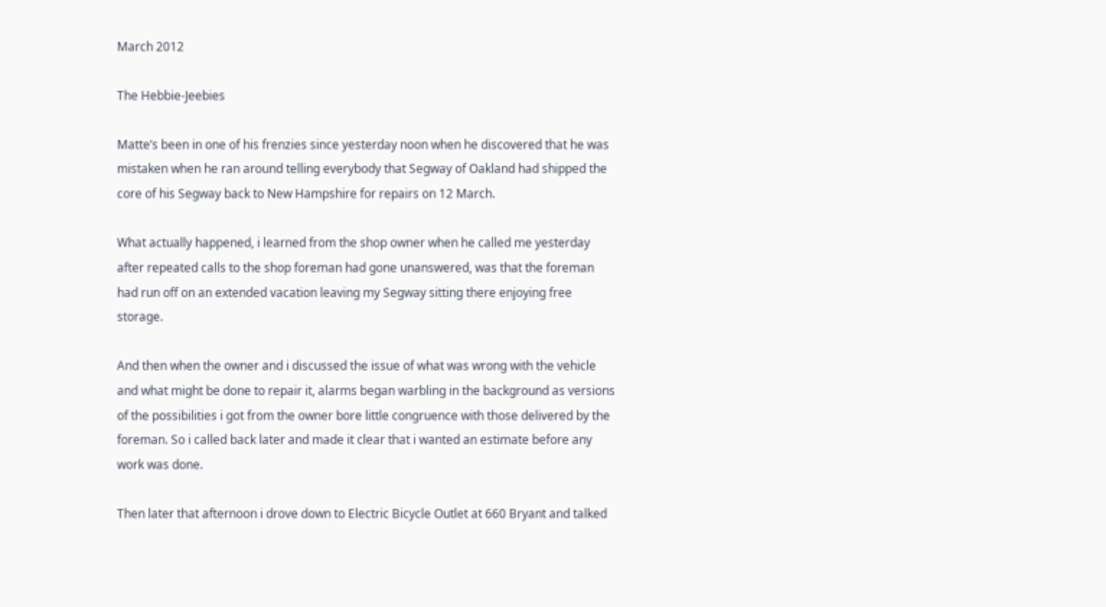March 2012

The Hebbie-Jeebies

Matte’s been in one of his frenzies since yesterday noon when he discovered that he was mistaken when he ran around telling everybody that Segway of Oakland had shipped the core of his Segway back to New Hampshire for repairs on 12 March.

What actually happened, i learned from the shop owner when he called me yesterday after repeated calls to the shop foreman had gone unanswered, was that the foreman had run off on an extended vacation leaving my Segway sitting there enjoying free storage.

And then when the owner and i discussed the issue of what was wrong with the vehicle and what might be done to repair it, alarms began warbling in the background as versions of the possibilities i got from the owner bore little congruence with those delivered by the foreman. So i called back later and made it clear that i wanted an estimate before any work was done.

Then later that afternoon i drove down to Electric Bicycle Outlet at 660 Bryant and talked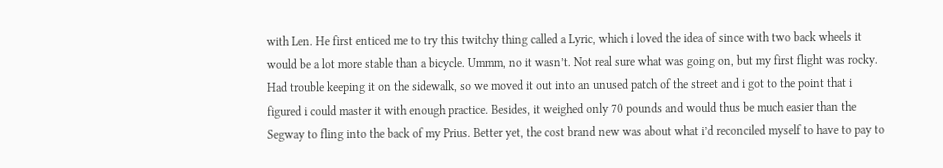with Len. He first enticed me to try this twitchy thing called a Lyric, which i loved the idea of since with two back wheels it would be a lot more stable than a bicycle. Ummm, no it wasn’t. Not real sure what was going on, but my first flight was rocky. Had trouble keeping it on the sidewalk, so we moved it out into an unused patch of the street and i got to the point that i figured i could master it with enough practice. Besides, it weighed only 70 pounds and would thus be much easier than the Segway to fling into the back of my Prius. Better yet, the cost brand new was about what i’d reconciled myself to have to pay to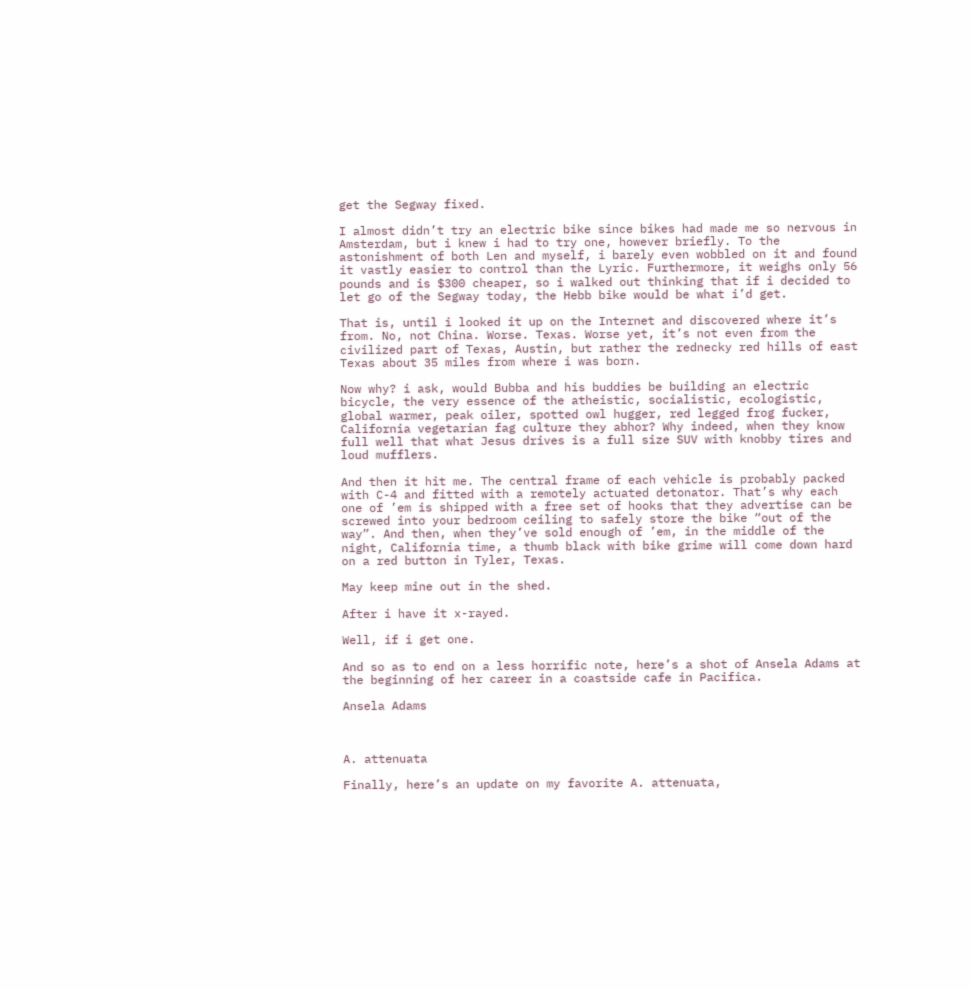get the Segway fixed.

I almost didn’t try an electric bike since bikes had made me so nervous in Amsterdam, but i knew i had to try one, however briefly. To the astonishment of both Len and myself, i barely even wobbled on it and found it vastly easier to control than the Lyric. Furthermore, it weighs only 56 pounds and is $300 cheaper, so i walked out thinking that if i decided to let go of the Segway today, the Hebb bike would be what i’d get.

That is, until i looked it up on the Internet and discovered where it’s from. No, not China. Worse. Texas. Worse yet, it’s not even from the civilized part of Texas, Austin, but rather the rednecky red hills of east Texas about 35 miles from where i was born.

Now why? i ask, would Bubba and his buddies be building an electric bicycle, the very essence of the atheistic, socialistic, ecologistic, global warmer, peak oiler, spotted owl hugger, red legged frog fucker, California vegetarian fag culture they abhor? Why indeed, when they know full well that what Jesus drives is a full size SUV with knobby tires and loud mufflers.

And then it hit me. The central frame of each vehicle is probably packed with C-4 and fitted with a remotely actuated detonator. That’s why each one of ’em is shipped with a free set of hooks that they advertise can be screwed into your bedroom ceiling to safely store the bike “out of the way”. And then, when they’ve sold enough of ’em, in the middle of the night, California time, a thumb black with bike grime will come down hard on a red button in Tyler, Texas.

May keep mine out in the shed.

After i have it x-rayed.

Well, if i get one.

And so as to end on a less horrific note, here’s a shot of Ansela Adams at the beginning of her career in a coastside cafe in Pacifica.

Ansela Adams



A. attenuata

Finally, here’s an update on my favorite A. attenuata,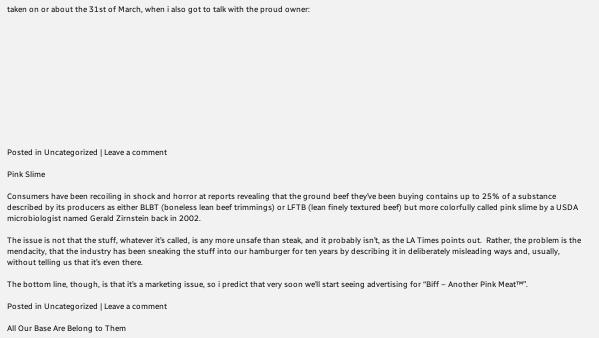taken on or about the 31st of March, when i also got to talk with the proud owner:












Posted in Uncategorized | Leave a comment

Pink Slime

Consumers have been recoiling in shock and horror at reports revealing that the ground beef they’ve been buying contains up to 25% of a substance described by its producers as either BLBT (boneless lean beef trimmings) or LFTB (lean finely textured beef) but more colorfully called pink slime by a USDA microbiologist named Gerald Zirnstein back in 2002.

The issue is not that the stuff, whatever it’s called, is any more unsafe than steak, and it probably isn’t, as the LA Times points out.  Rather, the problem is the mendacity, that the industry has been sneaking the stuff into our hamburger for ten years by describing it in deliberately misleading ways and, usually, without telling us that it’s even there.

The bottom line, though, is that it’s a marketing issue, so i predict that very soon we’ll start seeing advertising for “Biff – Another Pink Meat™”.

Posted in Uncategorized | Leave a comment

All Our Base Are Belong to Them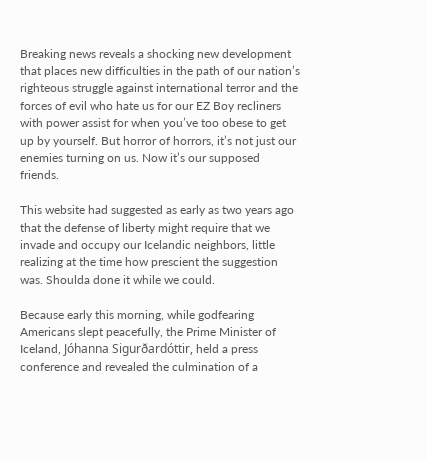Breaking news reveals a shocking new development that places new difficulties in the path of our nation’s righteous struggle against international terror and the forces of evil who hate us for our EZ Boy recliners with power assist for when you’ve too obese to get up by yourself. But horror of horrors, it’s not just our enemies turning on us. Now it’s our supposed friends.

This website had suggested as early as two years ago that the defense of liberty might require that we invade and occupy our Icelandic neighbors, little realizing at the time how prescient the suggestion was. Shoulda done it while we could.

Because early this morning, while godfearing Americans slept peacefully, the Prime Minister of Iceland, Jóhanna Sigurðardóttir, held a press conference and revealed the culmination of a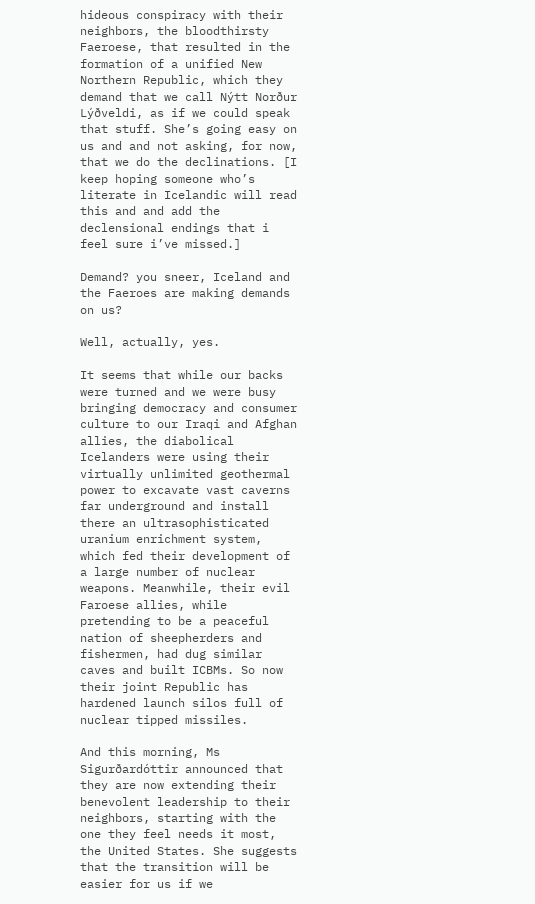hideous conspiracy with their neighbors, the bloodthirsty Faeroese, that resulted in the formation of a unified New Northern Republic, which they demand that we call Nýtt Norður Lýðveldi, as if we could speak that stuff. She’s going easy on us and and not asking, for now, that we do the declinations. [I keep hoping someone who’s literate in Icelandic will read this and and add the declensional endings that i feel sure i’ve missed.]

Demand? you sneer, Iceland and the Faeroes are making demands on us?

Well, actually, yes.

It seems that while our backs were turned and we were busy bringing democracy and consumer culture to our Iraqi and Afghan allies, the diabolical Icelanders were using their virtually unlimited geothermal power to excavate vast caverns far underground and install there an ultrasophisticated uranium enrichment system, which fed their development of a large number of nuclear weapons. Meanwhile, their evil Faroese allies, while pretending to be a peaceful nation of sheepherders and fishermen, had dug similar caves and built ICBMs. So now their joint Republic has hardened launch silos full of nuclear tipped missiles.

And this morning, Ms Sigurðardóttir announced that they are now extending their benevolent leadership to their neighbors, starting with the one they feel needs it most, the United States. She suggests that the transition will be easier for us if we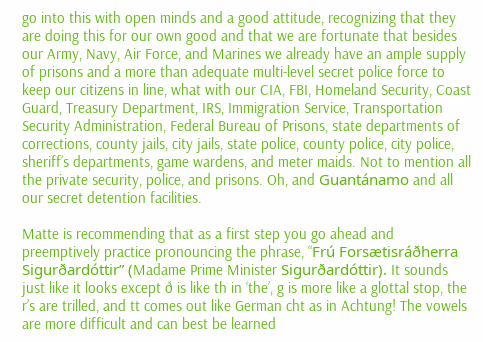go into this with open minds and a good attitude, recognizing that they are doing this for our own good and that we are fortunate that besides our Army, Navy, Air Force, and Marines we already have an ample supply of prisons and a more than adequate multi-level secret police force to keep our citizens in line, what with our CIA, FBI, Homeland Security, Coast Guard, Treasury Department, IRS, Immigration Service, Transportation Security Administration, Federal Bureau of Prisons, state departments of corrections, county jails, city jails, state police, county police, city police, sheriff’s departments, game wardens, and meter maids. Not to mention all the private security, police, and prisons. Oh, and Guantánamo and all our secret detention facilities.

Matte is recommending that as a first step you go ahead and preemptively practice pronouncing the phrase, “Frú Forsætisráðherra Sigurðardóttir” (Madame Prime Minister Sigurðardóttir). It sounds just like it looks except ð is like th in ‘the’, g is more like a glottal stop, the r’s are trilled, and tt comes out like German cht as in Achtung! The vowels are more difficult and can best be learned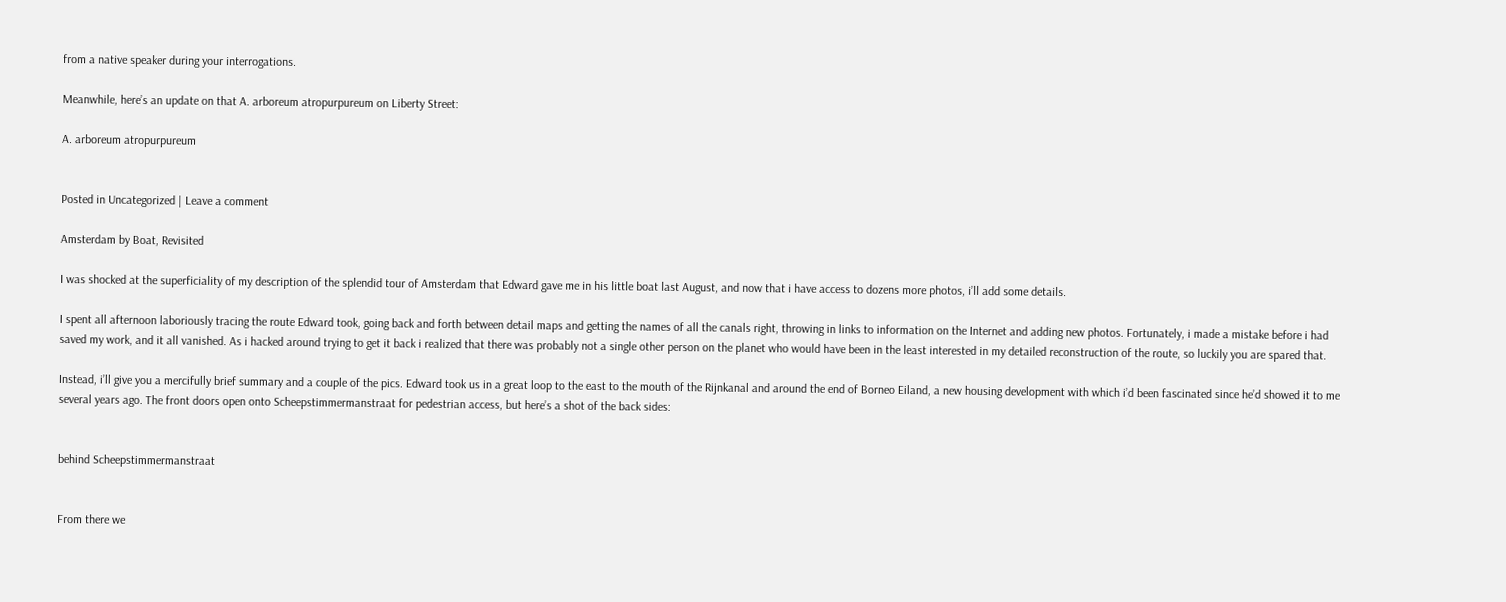from a native speaker during your interrogations.

Meanwhile, here’s an update on that A. arboreum atropurpureum on Liberty Street:

A. arboreum atropurpureum


Posted in Uncategorized | Leave a comment

Amsterdam by Boat, Revisited

I was shocked at the superficiality of my description of the splendid tour of Amsterdam that Edward gave me in his little boat last August, and now that i have access to dozens more photos, i’ll add some details.

I spent all afternoon laboriously tracing the route Edward took, going back and forth between detail maps and getting the names of all the canals right, throwing in links to information on the Internet and adding new photos. Fortunately, i made a mistake before i had saved my work, and it all vanished. As i hacked around trying to get it back i realized that there was probably not a single other person on the planet who would have been in the least interested in my detailed reconstruction of the route, so luckily you are spared that.

Instead, i’ll give you a mercifully brief summary and a couple of the pics. Edward took us in a great loop to the east to the mouth of the Rijnkanal and around the end of Borneo Eiland, a new housing development with which i’d been fascinated since he’d showed it to me several years ago. The front doors open onto Scheepstimmermanstraat for pedestrian access, but here’s a shot of the back sides:


behind Scheepstimmermanstraat


From there we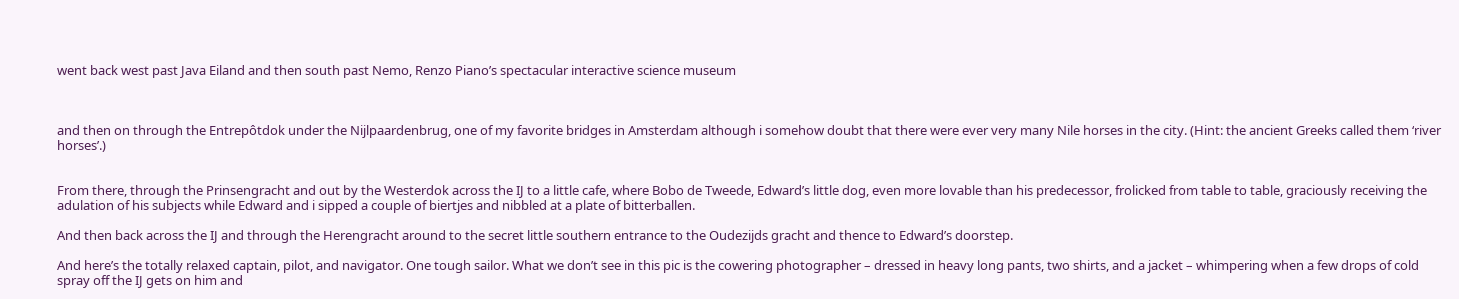went back west past Java Eiland and then south past Nemo, Renzo Piano’s spectacular interactive science museum



and then on through the Entrepôtdok under the Nijlpaardenbrug, one of my favorite bridges in Amsterdam although i somehow doubt that there were ever very many Nile horses in the city. (Hint: the ancient Greeks called them ‘river horses’.)


From there, through the Prinsengracht and out by the Westerdok across the IJ to a little cafe, where Bobo de Tweede, Edward’s little dog, even more lovable than his predecessor, frolicked from table to table, graciously receiving the adulation of his subjects while Edward and i sipped a couple of biertjes and nibbled at a plate of bitterballen.

And then back across the IJ and through the Herengracht around to the secret little southern entrance to the Oudezijds gracht and thence to Edward’s doorstep.

And here’s the totally relaxed captain, pilot, and navigator. One tough sailor. What we don’t see in this pic is the cowering photographer – dressed in heavy long pants, two shirts, and a jacket – whimpering when a few drops of cold spray off the IJ gets on him and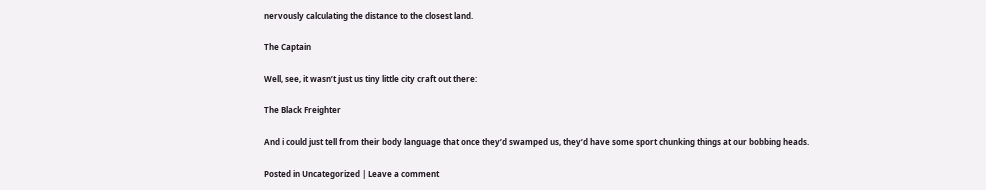nervously calculating the distance to the closest land.

The Captain

Well, see, it wasn’t just us tiny little city craft out there:

The Black Freighter

And i could just tell from their body language that once they’d swamped us, they’d have some sport chunking things at our bobbing heads.

Posted in Uncategorized | Leave a comment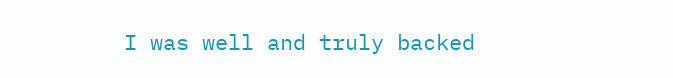I was well and truly backed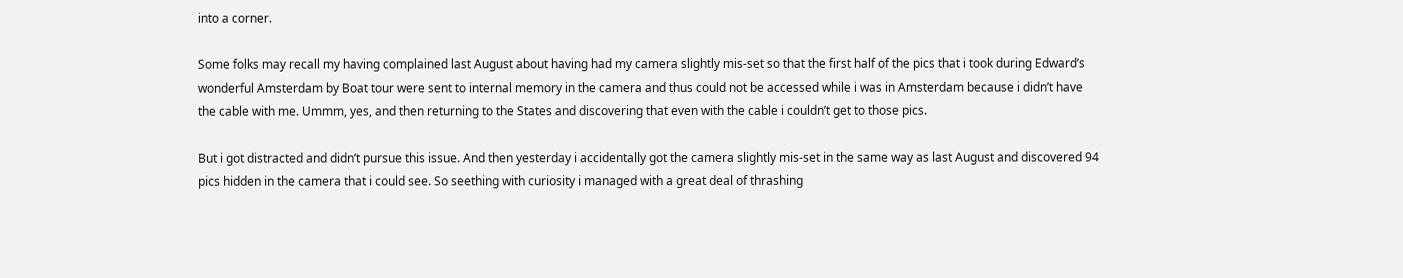into a corner.

Some folks may recall my having complained last August about having had my camera slightly mis-set so that the first half of the pics that i took during Edward’s wonderful Amsterdam by Boat tour were sent to internal memory in the camera and thus could not be accessed while i was in Amsterdam because i didn’t have the cable with me. Ummm, yes, and then returning to the States and discovering that even with the cable i couldn’t get to those pics.

But i got distracted and didn’t pursue this issue. And then yesterday i accidentally got the camera slightly mis-set in the same way as last August and discovered 94 pics hidden in the camera that i could see. So seething with curiosity i managed with a great deal of thrashing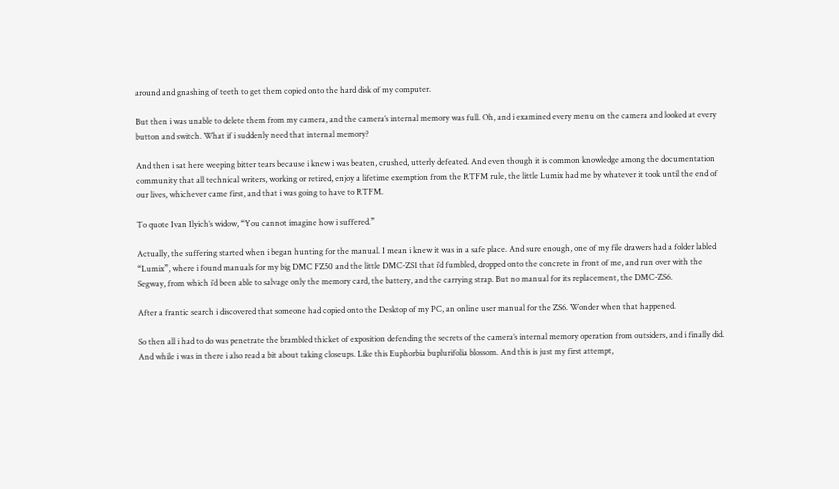around and gnashing of teeth to get them copied onto the hard disk of my computer.

But then i was unable to delete them from my camera, and the camera’s internal memory was full. Oh, and i examined every menu on the camera and looked at every button and switch. What if i suddenly need that internal memory?

And then i sat here weeping bitter tears because i knew i was beaten, crushed, utterly defeated. And even though it is common knowledge among the documentation community that all technical writers, working or retired, enjoy a lifetime exemption from the RTFM rule, the little Lumix had me by whatever it took until the end of our lives, whichever came first, and that i was going to have to RTFM.

To quote Ivan Ilyich’s widow, “You cannot imagine how i suffered.”

Actually, the suffering started when i began hunting for the manual. I mean i knew it was in a safe place. And sure enough, one of my file drawers had a folder labled “Lumix”, where i found manuals for my big DMC FZ50 and the little DMC-ZS1 that i’d fumbled, dropped onto the concrete in front of me, and run over with the Segway, from which i’d been able to salvage only the memory card, the battery, and the carrying strap. But no manual for its replacement, the DMC-ZS6.

After a frantic search i discovered that someone had copied onto the Desktop of my PC, an online user manual for the ZS6. Wonder when that happened.

So then all i had to do was penetrate the brambled thicket of exposition defending the secrets of the camera’s internal memory operation from outsiders, and i finally did. And while i was in there i also read a bit about taking closeups. Like this Euphorbia buplurifolia blossom. And this is just my first attempt,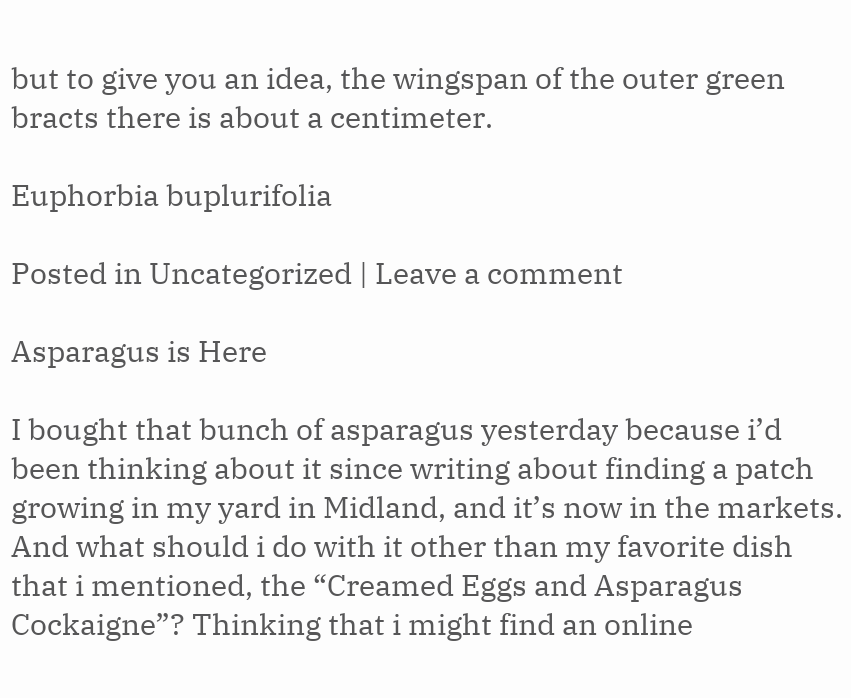but to give you an idea, the wingspan of the outer green bracts there is about a centimeter.

Euphorbia buplurifolia

Posted in Uncategorized | Leave a comment

Asparagus is Here

I bought that bunch of asparagus yesterday because i’d been thinking about it since writing about finding a patch growing in my yard in Midland, and it’s now in the markets. And what should i do with it other than my favorite dish that i mentioned, the “Creamed Eggs and Asparagus Cockaigne”? Thinking that i might find an online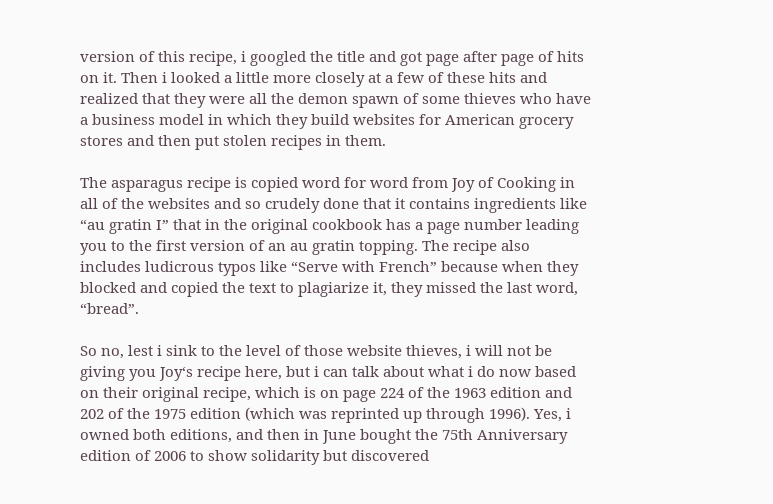version of this recipe, i googled the title and got page after page of hits on it. Then i looked a little more closely at a few of these hits and realized that they were all the demon spawn of some thieves who have a business model in which they build websites for American grocery stores and then put stolen recipes in them.

The asparagus recipe is copied word for word from Joy of Cooking in all of the websites and so crudely done that it contains ingredients like “au gratin I” that in the original cookbook has a page number leading you to the first version of an au gratin topping. The recipe also includes ludicrous typos like “Serve with French” because when they blocked and copied the text to plagiarize it, they missed the last word, “bread”.

So no, lest i sink to the level of those website thieves, i will not be giving you Joy‘s recipe here, but i can talk about what i do now based on their original recipe, which is on page 224 of the 1963 edition and 202 of the 1975 edition (which was reprinted up through 1996). Yes, i owned both editions, and then in June bought the 75th Anniversary edition of 2006 to show solidarity but discovered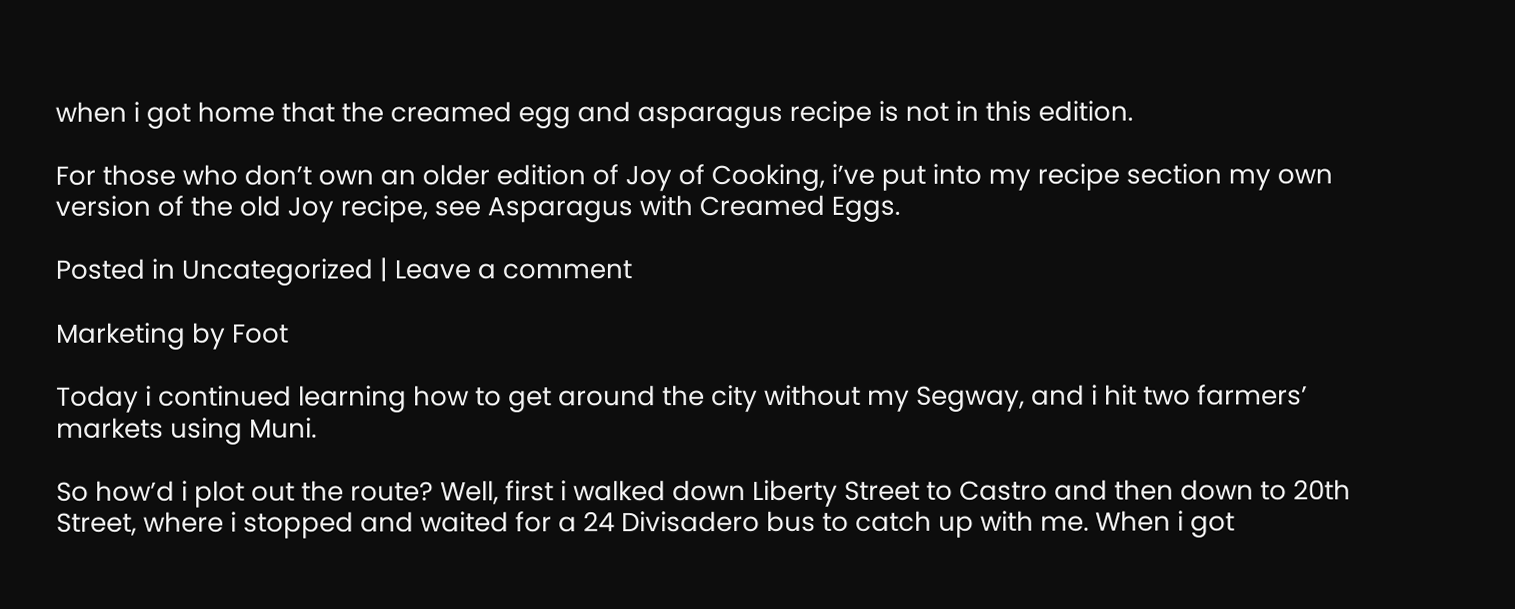when i got home that the creamed egg and asparagus recipe is not in this edition.

For those who don’t own an older edition of Joy of Cooking, i’ve put into my recipe section my own version of the old Joy recipe, see Asparagus with Creamed Eggs.

Posted in Uncategorized | Leave a comment

Marketing by Foot

Today i continued learning how to get around the city without my Segway, and i hit two farmers’ markets using Muni.

So how’d i plot out the route? Well, first i walked down Liberty Street to Castro and then down to 20th Street, where i stopped and waited for a 24 Divisadero bus to catch up with me. When i got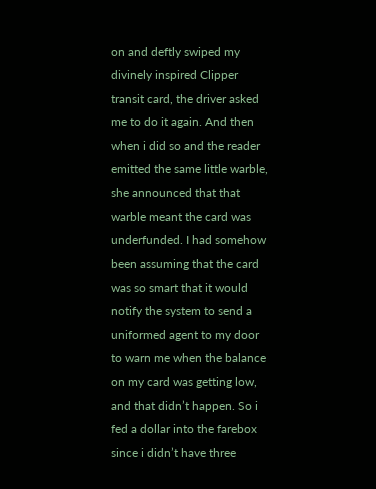on and deftly swiped my divinely inspired Clipper transit card, the driver asked me to do it again. And then when i did so and the reader emitted the same little warble, she announced that that warble meant the card was underfunded. I had somehow been assuming that the card was so smart that it would notify the system to send a uniformed agent to my door to warn me when the balance on my card was getting low, and that didn’t happen. So i fed a dollar into the farebox since i didn’t have three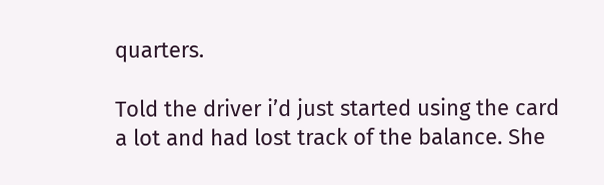quarters.

Told the driver i’d just started using the card a lot and had lost track of the balance. She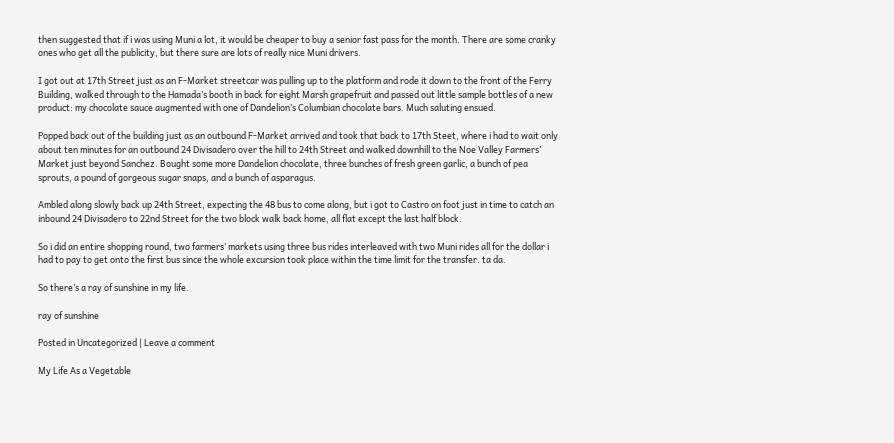then suggested that if i was using Muni a lot, it would be cheaper to buy a senior fast pass for the month. There are some cranky ones who get all the publicity, but there sure are lots of really nice Muni drivers.

I got out at 17th Street just as an F-Market streetcar was pulling up to the platform and rode it down to the front of the Ferry Building, walked through to the Hamada’s booth in back for eight Marsh grapefruit and passed out little sample bottles of a new product: my chocolate sauce augmented with one of Dandelion’s Columbian chocolate bars. Much saluting ensued.

Popped back out of the building just as an outbound F-Market arrived and took that back to 17th Steet, where i had to wait only about ten minutes for an outbound 24 Divisadero over the hill to 24th Street and walked downhill to the Noe Valley Farmers’ Market just beyond Sanchez. Bought some more Dandelion chocolate, three bunches of fresh green garlic, a bunch of pea sprouts, a pound of gorgeous sugar snaps, and a bunch of asparagus.

Ambled along slowly back up 24th Street, expecting the 48 bus to come along, but i got to Castro on foot just in time to catch an inbound 24 Divisadero to 22nd Street for the two block walk back home, all flat except the last half block.

So i did an entire shopping round, two farmers’ markets using three bus rides interleaved with two Muni rides all for the dollar i had to pay to get onto the first bus since the whole excursion took place within the time limit for the transfer. ta da.

So there’s a ray of sunshine in my life.

ray of sunshine

Posted in Uncategorized | Leave a comment

My Life As a Vegetable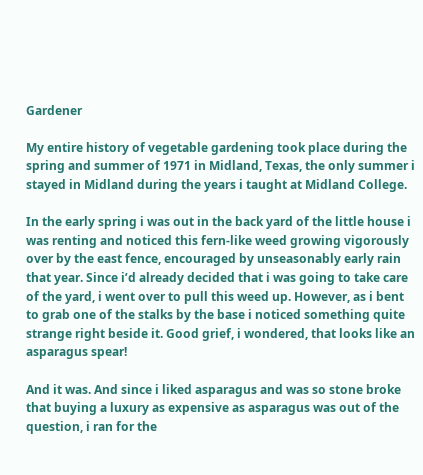Gardener

My entire history of vegetable gardening took place during the spring and summer of 1971 in Midland, Texas, the only summer i stayed in Midland during the years i taught at Midland College.

In the early spring i was out in the back yard of the little house i was renting and noticed this fern-like weed growing vigorously over by the east fence, encouraged by unseasonably early rain that year. Since i’d already decided that i was going to take care of the yard, i went over to pull this weed up. However, as i bent to grab one of the stalks by the base i noticed something quite strange right beside it. Good grief, i wondered, that looks like an asparagus spear!

And it was. And since i liked asparagus and was so stone broke that buying a luxury as expensive as asparagus was out of the question, i ran for the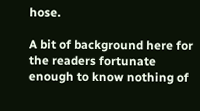hose.

A bit of background here for the readers fortunate enough to know nothing of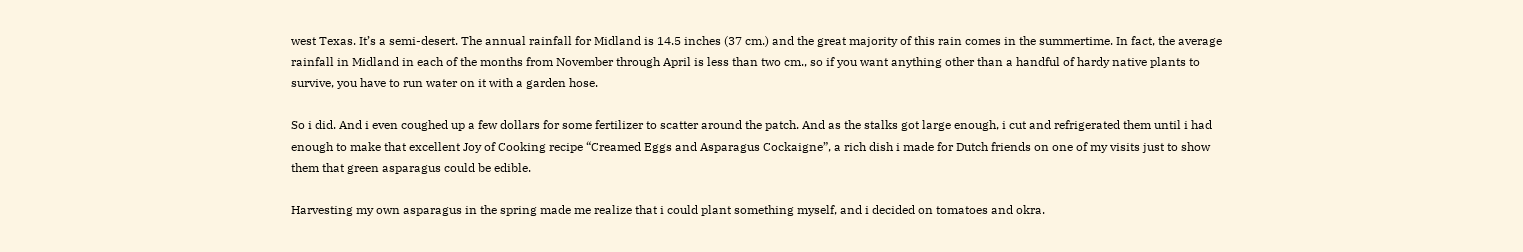west Texas. It’s a semi-desert. The annual rainfall for Midland is 14.5 inches (37 cm.) and the great majority of this rain comes in the summertime. In fact, the average rainfall in Midland in each of the months from November through April is less than two cm., so if you want anything other than a handful of hardy native plants to survive, you have to run water on it with a garden hose.

So i did. And i even coughed up a few dollars for some fertilizer to scatter around the patch. And as the stalks got large enough, i cut and refrigerated them until i had enough to make that excellent Joy of Cooking recipe “Creamed Eggs and Asparagus Cockaigne”, a rich dish i made for Dutch friends on one of my visits just to show them that green asparagus could be edible.

Harvesting my own asparagus in the spring made me realize that i could plant something myself, and i decided on tomatoes and okra.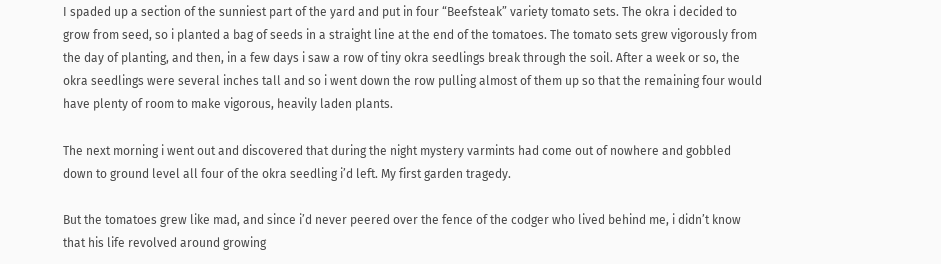I spaded up a section of the sunniest part of the yard and put in four “Beefsteak” variety tomato sets. The okra i decided to grow from seed, so i planted a bag of seeds in a straight line at the end of the tomatoes. The tomato sets grew vigorously from the day of planting, and then, in a few days i saw a row of tiny okra seedlings break through the soil. After a week or so, the okra seedlings were several inches tall and so i went down the row pulling almost of them up so that the remaining four would have plenty of room to make vigorous, heavily laden plants.

The next morning i went out and discovered that during the night mystery varmints had come out of nowhere and gobbled down to ground level all four of the okra seedling i’d left. My first garden tragedy.

But the tomatoes grew like mad, and since i’d never peered over the fence of the codger who lived behind me, i didn’t know that his life revolved around growing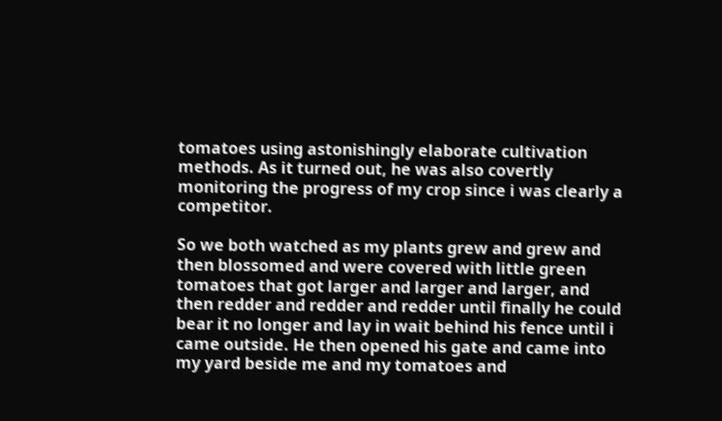tomatoes using astonishingly elaborate cultivation methods. As it turned out, he was also covertly monitoring the progress of my crop since i was clearly a competitor.

So we both watched as my plants grew and grew and then blossomed and were covered with little green tomatoes that got larger and larger and larger, and then redder and redder and redder until finally he could bear it no longer and lay in wait behind his fence until i came outside. He then opened his gate and came into my yard beside me and my tomatoes and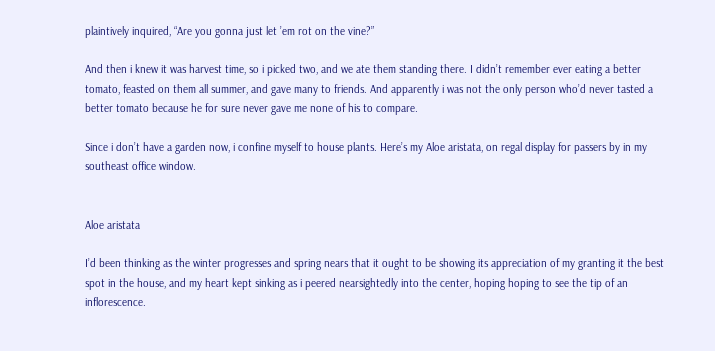plaintively inquired, “Are you gonna just let ’em rot on the vine?”

And then i knew it was harvest time, so i picked two, and we ate them standing there. I didn’t remember ever eating a better tomato, feasted on them all summer, and gave many to friends. And apparently i was not the only person who’d never tasted a better tomato because he for sure never gave me none of his to compare.

Since i don’t have a garden now, i confine myself to house plants. Here’s my Aloe aristata, on regal display for passers by in my southeast office window.


Aloe aristata

I’d been thinking as the winter progresses and spring nears that it ought to be showing its appreciation of my granting it the best spot in the house, and my heart kept sinking as i peered nearsightedly into the center, hoping hoping to see the tip of an inflorescence.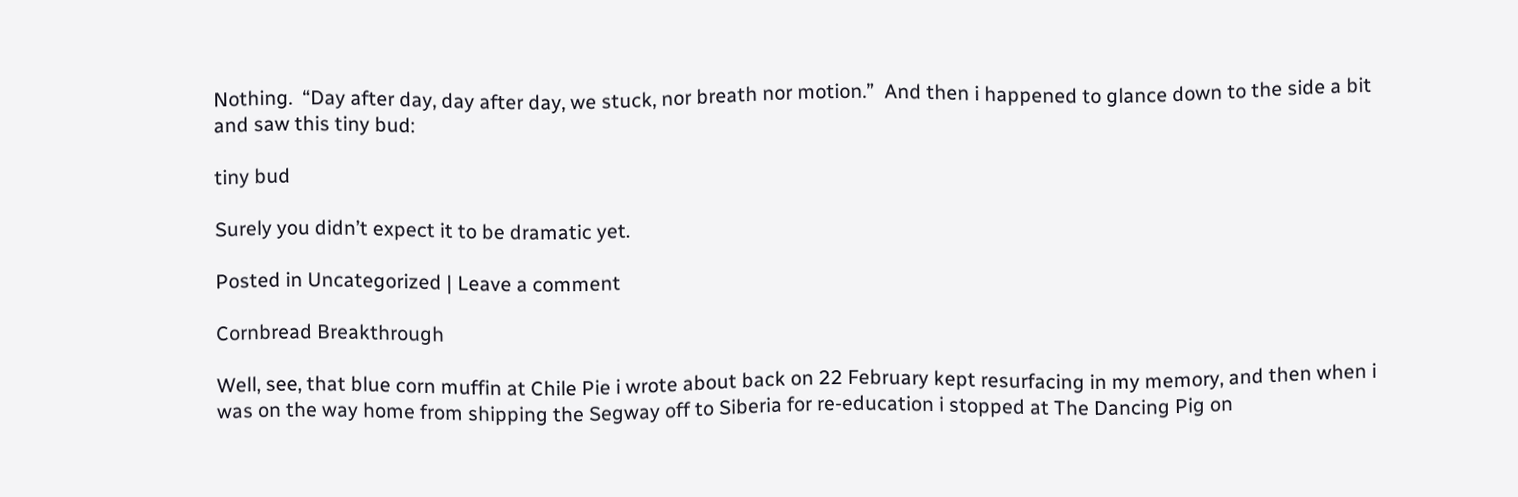Nothing.  “Day after day, day after day, we stuck, nor breath nor motion.”  And then i happened to glance down to the side a bit and saw this tiny bud:

tiny bud

Surely you didn’t expect it to be dramatic yet.

Posted in Uncategorized | Leave a comment

Cornbread Breakthrough

Well, see, that blue corn muffin at Chile Pie i wrote about back on 22 February kept resurfacing in my memory, and then when i was on the way home from shipping the Segway off to Siberia for re-education i stopped at The Dancing Pig on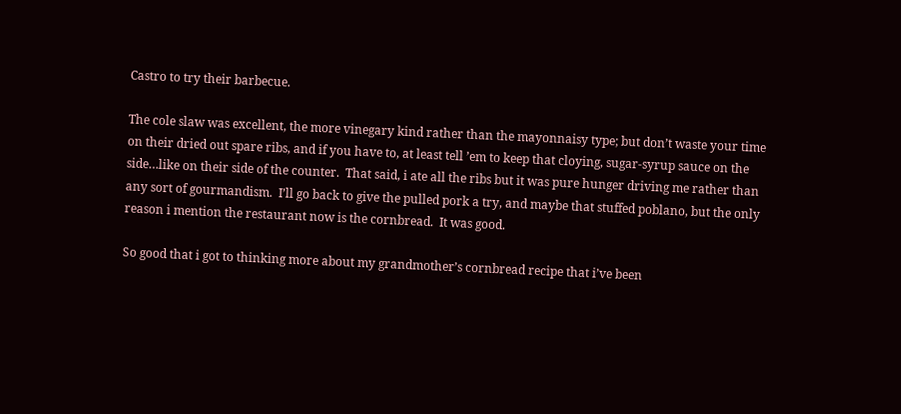Castro to try their barbecue.

The cole slaw was excellent, the more vinegary kind rather than the mayonnaisy type; but don’t waste your time on their dried out spare ribs, and if you have to, at least tell ’em to keep that cloying, sugar-syrup sauce on the side…like on their side of the counter.  That said, i ate all the ribs but it was pure hunger driving me rather than any sort of gourmandism.  I’ll go back to give the pulled pork a try, and maybe that stuffed poblano, but the only reason i mention the restaurant now is the cornbread.  It was good.

So good that i got to thinking more about my grandmother’s cornbread recipe that i’ve been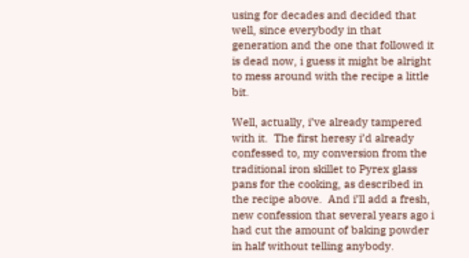using for decades and decided that well, since everybody in that generation and the one that followed it is dead now, i guess it might be alright to mess around with the recipe a little bit.

Well, actually, i’ve already tampered with it.  The first heresy i’d already confessed to, my conversion from the traditional iron skillet to Pyrex glass pans for the cooking, as described in the recipe above.  And i’ll add a fresh, new confession that several years ago i had cut the amount of baking powder in half without telling anybody.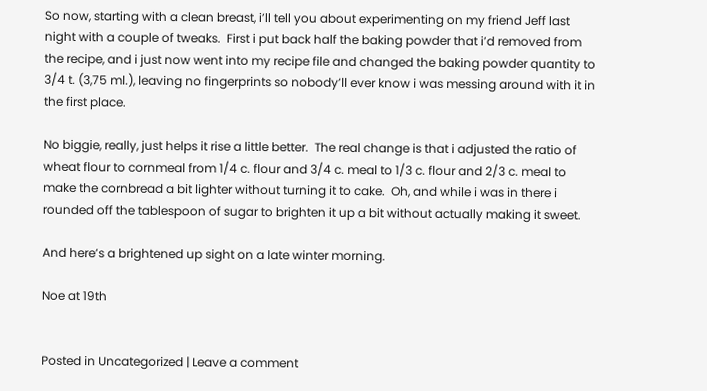So now, starting with a clean breast, i’ll tell you about experimenting on my friend Jeff last night with a couple of tweaks.  First i put back half the baking powder that i’d removed from the recipe, and i just now went into my recipe file and changed the baking powder quantity to 3/4 t. (3,75 ml.), leaving no fingerprints so nobody’ll ever know i was messing around with it in the first place.

No biggie, really, just helps it rise a little better.  The real change is that i adjusted the ratio of wheat flour to cornmeal from 1/4 c. flour and 3/4 c. meal to 1/3 c. flour and 2/3 c. meal to make the cornbread a bit lighter without turning it to cake.  Oh, and while i was in there i rounded off the tablespoon of sugar to brighten it up a bit without actually making it sweet.

And here’s a brightened up sight on a late winter morning.

Noe at 19th


Posted in Uncategorized | Leave a comment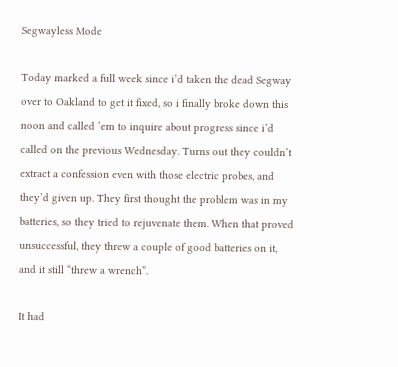Segwayless Mode

Today marked a full week since i’d taken the dead Segway over to Oakland to get it fixed, so i finally broke down this noon and called ’em to inquire about progress since i’d called on the previous Wednesday. Turns out they couldn’t extract a confession even with those electric probes, and they’d given up. They first thought the problem was in my batteries, so they tried to rejuvenate them. When that proved unsuccessful, they threw a couple of good batteries on it, and it still “threw a wrench”.

It had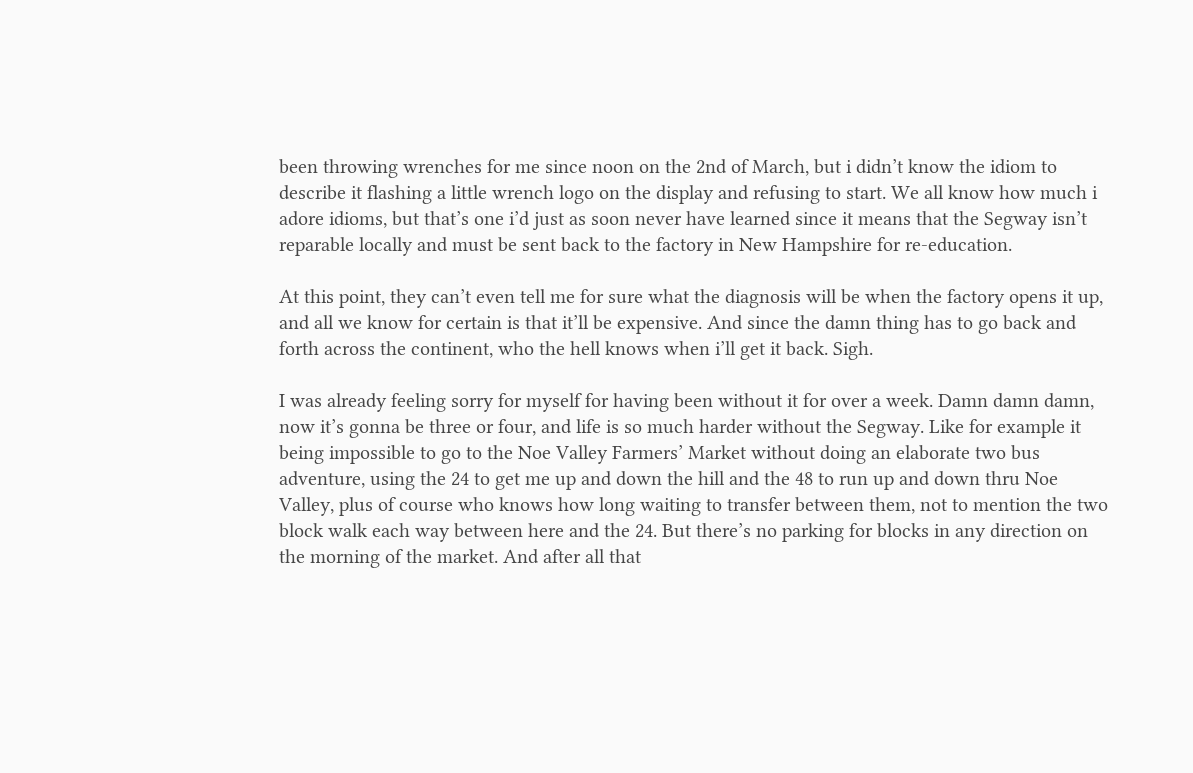been throwing wrenches for me since noon on the 2nd of March, but i didn’t know the idiom to describe it flashing a little wrench logo on the display and refusing to start. We all know how much i adore idioms, but that’s one i’d just as soon never have learned since it means that the Segway isn’t reparable locally and must be sent back to the factory in New Hampshire for re-education.

At this point, they can’t even tell me for sure what the diagnosis will be when the factory opens it up, and all we know for certain is that it’ll be expensive. And since the damn thing has to go back and forth across the continent, who the hell knows when i’ll get it back. Sigh.

I was already feeling sorry for myself for having been without it for over a week. Damn damn damn, now it’s gonna be three or four, and life is so much harder without the Segway. Like for example it being impossible to go to the Noe Valley Farmers’ Market without doing an elaborate two bus adventure, using the 24 to get me up and down the hill and the 48 to run up and down thru Noe Valley, plus of course who knows how long waiting to transfer between them, not to mention the two block walk each way between here and the 24. But there’s no parking for blocks in any direction on the morning of the market. And after all that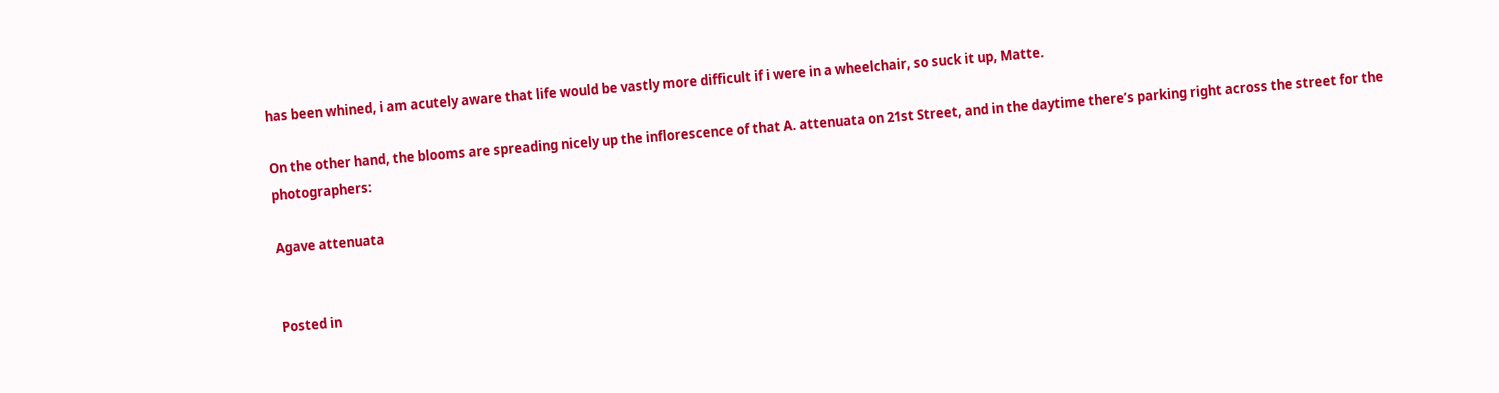has been whined, i am acutely aware that life would be vastly more difficult if i were in a wheelchair, so suck it up, Matte.

On the other hand, the blooms are spreading nicely up the inflorescence of that A. attenuata on 21st Street, and in the daytime there’s parking right across the street for the photographers:

Agave attenuata


Posted in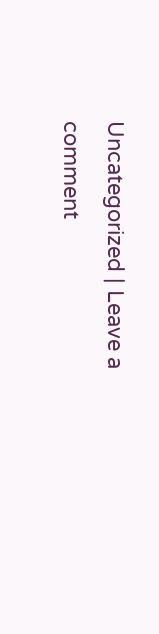Uncategorized | Leave a comment